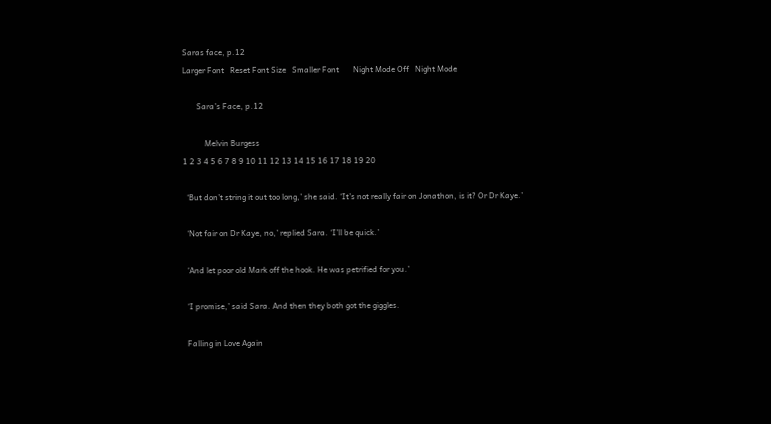Saras face, p.12
Larger Font   Reset Font Size   Smaller Font       Night Mode Off   Night Mode

       Sara’s Face, p.12

           Melvin Burgess
1 2 3 4 5 6 7 8 9 10 11 12 13 14 15 16 17 18 19 20

  ‘But don’t string it out too long,’ she said. ‘It’s not really fair on Jonathon, is it? Or Dr Kaye.’

  ‘Not fair on Dr Kaye, no,’ replied Sara. ‘I’ll be quick.’

  ‘And let poor old Mark off the hook. He was petrified for you.’

  ‘I promise,’ said Sara. And then they both got the giggles.

  Falling in Love Again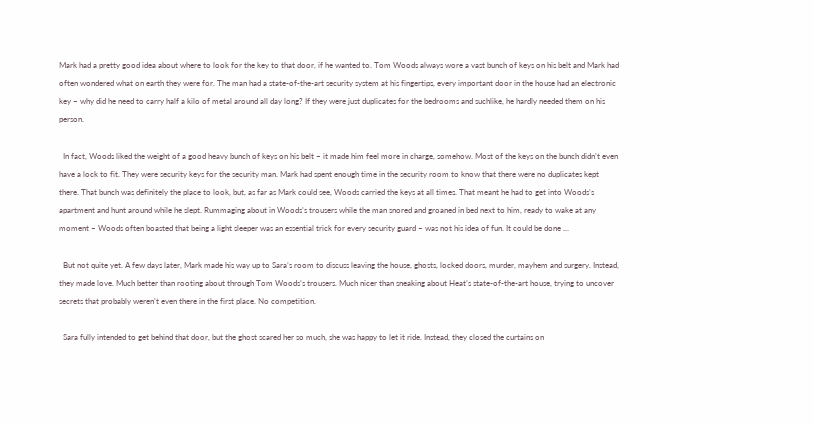Mark had a pretty good idea about where to look for the key to that door, if he wanted to. Tom Woods always wore a vast bunch of keys on his belt and Mark had often wondered what on earth they were for. The man had a state-of-the-art security system at his fingertips, every important door in the house had an electronic key – why did he need to carry half a kilo of metal around all day long? If they were just duplicates for the bedrooms and suchlike, he hardly needed them on his person.

  In fact, Woods liked the weight of a good heavy bunch of keys on his belt – it made him feel more in charge, somehow. Most of the keys on the bunch didn’t even have a lock to fit. They were security keys for the security man. Mark had spent enough time in the security room to know that there were no duplicates kept there. That bunch was definitely the place to look, but, as far as Mark could see, Woods carried the keys at all times. That meant he had to get into Woods’s apartment and hunt around while he slept. Rummaging about in Woods’s trousers while the man snored and groaned in bed next to him, ready to wake at any moment – Woods often boasted that being a light sleeper was an essential trick for every security guard – was not his idea of fun. It could be done …

  But not quite yet. A few days later, Mark made his way up to Sara’s room to discuss leaving the house, ghosts, locked doors, murder, mayhem and surgery. Instead, they made love. Much better than rooting about through Tom Woods’s trousers. Much nicer than sneaking about Heat’s state-of-the-art house, trying to uncover secrets that probably weren’t even there in the first place. No competition.

  Sara fully intended to get behind that door, but the ghost scared her so much, she was happy to let it ride. Instead, they closed the curtains on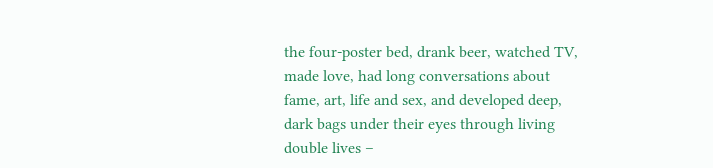the four-poster bed, drank beer, watched TV, made love, had long conversations about fame, art, life and sex, and developed deep, dark bags under their eyes through living double lives –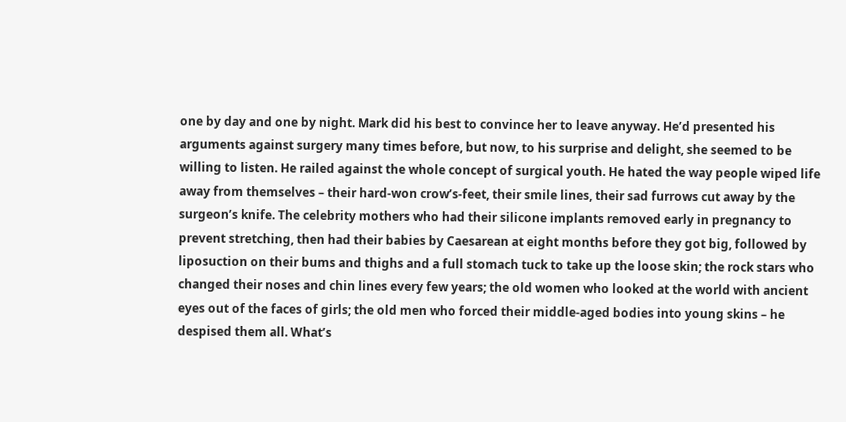one by day and one by night. Mark did his best to convince her to leave anyway. He’d presented his arguments against surgery many times before, but now, to his surprise and delight, she seemed to be willing to listen. He railed against the whole concept of surgical youth. He hated the way people wiped life away from themselves – their hard-won crow’s-feet, their smile lines, their sad furrows cut away by the surgeon’s knife. The celebrity mothers who had their silicone implants removed early in pregnancy to prevent stretching, then had their babies by Caesarean at eight months before they got big, followed by liposuction on their bums and thighs and a full stomach tuck to take up the loose skin; the rock stars who changed their noses and chin lines every few years; the old women who looked at the world with ancient eyes out of the faces of girls; the old men who forced their middle-aged bodies into young skins – he despised them all. What’s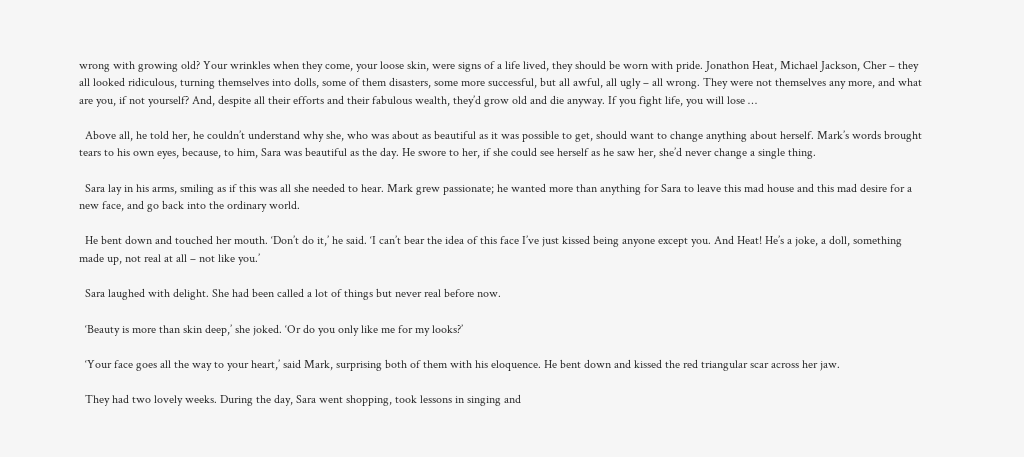wrong with growing old? Your wrinkles when they come, your loose skin, were signs of a life lived, they should be worn with pride. Jonathon Heat, Michael Jackson, Cher – they all looked ridiculous, turning themselves into dolls, some of them disasters, some more successful, but all awful, all ugly – all wrong. They were not themselves any more, and what are you, if not yourself? And, despite all their efforts and their fabulous wealth, they’d grow old and die anyway. If you fight life, you will lose …

  Above all, he told her, he couldn’t understand why she, who was about as beautiful as it was possible to get, should want to change anything about herself. Mark’s words brought tears to his own eyes, because, to him, Sara was beautiful as the day. He swore to her, if she could see herself as he saw her, she’d never change a single thing.

  Sara lay in his arms, smiling as if this was all she needed to hear. Mark grew passionate; he wanted more than anything for Sara to leave this mad house and this mad desire for a new face, and go back into the ordinary world.

  He bent down and touched her mouth. ‘Don’t do it,’ he said. ‘I can’t bear the idea of this face I’ve just kissed being anyone except you. And Heat! He’s a joke, a doll, something made up, not real at all – not like you.’

  Sara laughed with delight. She had been called a lot of things but never real before now.

  ‘Beauty is more than skin deep,’ she joked. ‘Or do you only like me for my looks?’

  ‘Your face goes all the way to your heart,’ said Mark, surprising both of them with his eloquence. He bent down and kissed the red triangular scar across her jaw.

  They had two lovely weeks. During the day, Sara went shopping, took lessons in singing and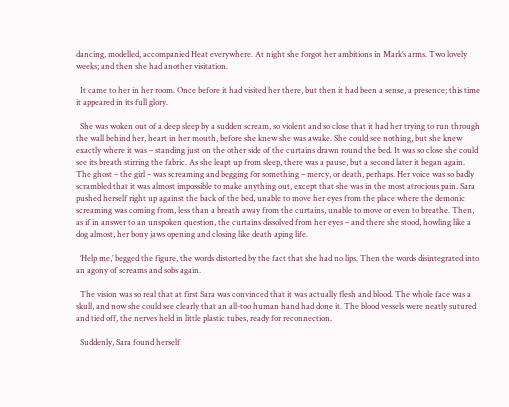dancing, modelled, accompanied Heat everywhere. At night she forgot her ambitions in Mark’s arms. Two lovely weeks; and then she had another visitation.

  It came to her in her room. Once before it had visited her there, but then it had been a sense, a presence; this time it appeared in its full glory.

  She was woken out of a deep sleep by a sudden scream, so violent and so close that it had her trying to run through the wall behind her, heart in her mouth, before she knew she was awake. She could see nothing, but she knew exactly where it was – standing just on the other side of the curtains drawn round the bed. It was so close she could see its breath stirring the fabric. As she leapt up from sleep, there was a pause, but a second later it began again. The ghost – the girl – was screaming and begging for something – mercy, or death, perhaps. Her voice was so badly scrambled that it was almost impossible to make anything out, except that she was in the most atrocious pain. Sara pushed herself right up against the back of the bed, unable to move her eyes from the place where the demonic screaming was coming from, less than a breath away from the curtains, unable to move or even to breathe. Then, as if in answer to an unspoken question, the curtains dissolved from her eyes – and there she stood, howling like a dog almost, her bony jaws opening and closing like death aping life.

  ‘Help me,’ begged the figure, the words distorted by the fact that she had no lips. Then the words disintegrated into an agony of screams and sobs again.

  The vision was so real that at first Sara was convinced that it was actually flesh and blood. The whole face was a skull, and now she could see clearly that an all-too human hand had done it. The blood vessels were neatly sutured and tied off, the nerves held in little plastic tubes, ready for reconnection.

  Suddenly, Sara found herself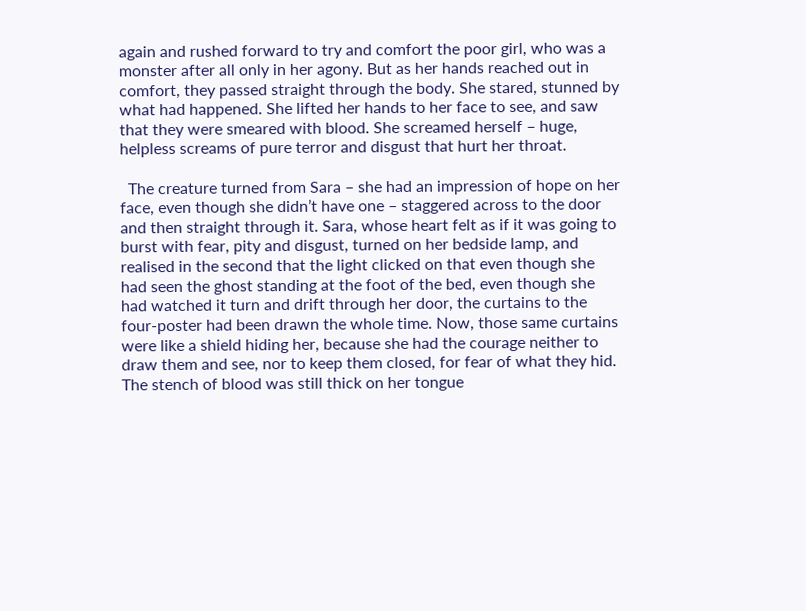again and rushed forward to try and comfort the poor girl, who was a monster after all only in her agony. But as her hands reached out in comfort, they passed straight through the body. She stared, stunned by what had happened. She lifted her hands to her face to see, and saw that they were smeared with blood. She screamed herself – huge, helpless screams of pure terror and disgust that hurt her throat.

  The creature turned from Sara – she had an impression of hope on her face, even though she didn’t have one – staggered across to the door and then straight through it. Sara, whose heart felt as if it was going to burst with fear, pity and disgust, turned on her bedside lamp, and realised in the second that the light clicked on that even though she had seen the ghost standing at the foot of the bed, even though she had watched it turn and drift through her door, the curtains to the four-poster had been drawn the whole time. Now, those same curtains were like a shield hiding her, because she had the courage neither to draw them and see, nor to keep them closed, for fear of what they hid. The stench of blood was still thick on her tongue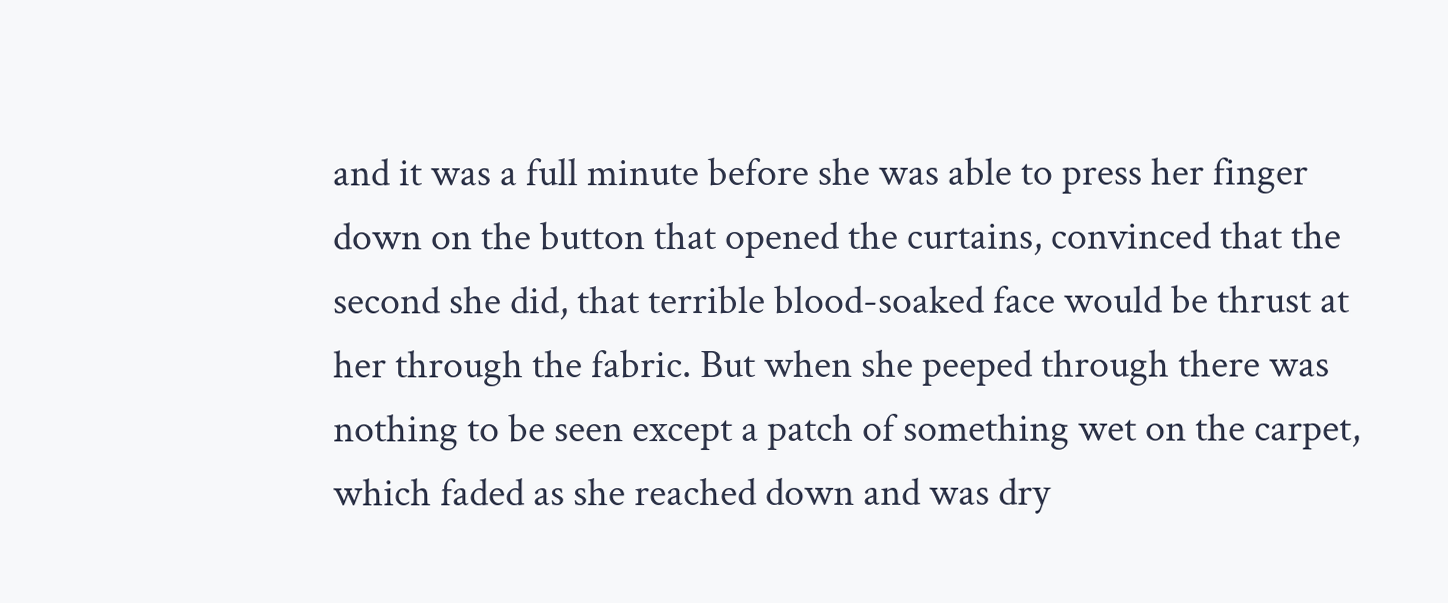and it was a full minute before she was able to press her finger down on the button that opened the curtains, convinced that the second she did, that terrible blood-soaked face would be thrust at her through the fabric. But when she peeped through there was nothing to be seen except a patch of something wet on the carpet, which faded as she reached down and was dry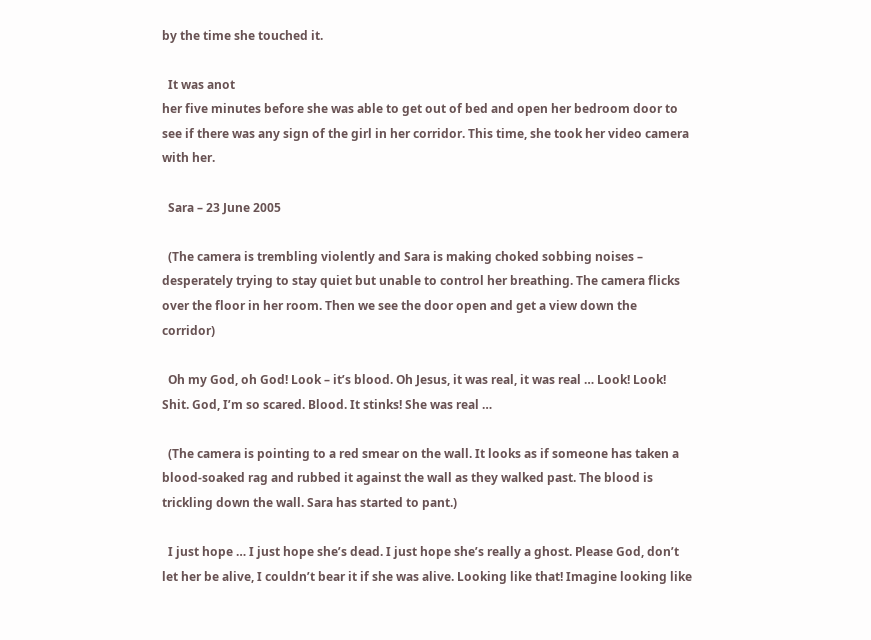by the time she touched it.

  It was anot
her five minutes before she was able to get out of bed and open her bedroom door to see if there was any sign of the girl in her corridor. This time, she took her video camera with her.

  Sara – 23 June 2005

  (The camera is trembling violently and Sara is making choked sobbing noises – desperately trying to stay quiet but unable to control her breathing. The camera flicks over the floor in her room. Then we see the door open and get a view down the corridor)

  Oh my God, oh God! Look – it’s blood. Oh Jesus, it was real, it was real … Look! Look! Shit. God, I’m so scared. Blood. It stinks! She was real …

  (The camera is pointing to a red smear on the wall. It looks as if someone has taken a blood-soaked rag and rubbed it against the wall as they walked past. The blood is trickling down the wall. Sara has started to pant.)

  I just hope … I just hope she’s dead. I just hope she’s really a ghost. Please God, don’t let her be alive, I couldn’t bear it if she was alive. Looking like that! Imagine looking like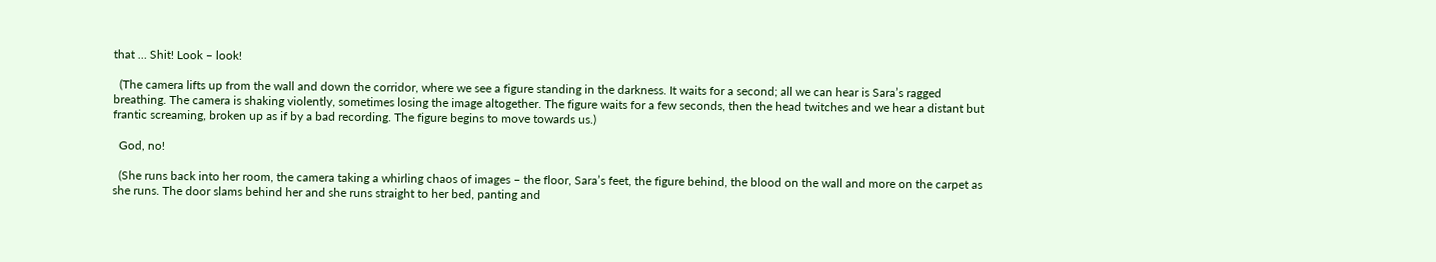that … Shit! Look – look!

  (The camera lifts up from the wall and down the corridor, where we see a figure standing in the darkness. It waits for a second; all we can hear is Sara’s ragged breathing. The camera is shaking violently, sometimes losing the image altogether. The figure waits for a few seconds, then the head twitches and we hear a distant but frantic screaming, broken up as if by a bad recording. The figure begins to move towards us.)

  God, no!

  (She runs back into her room, the camera taking a whirling chaos of images – the floor, Sara’s feet, the figure behind, the blood on the wall and more on the carpet as she runs. The door slams behind her and she runs straight to her bed, panting and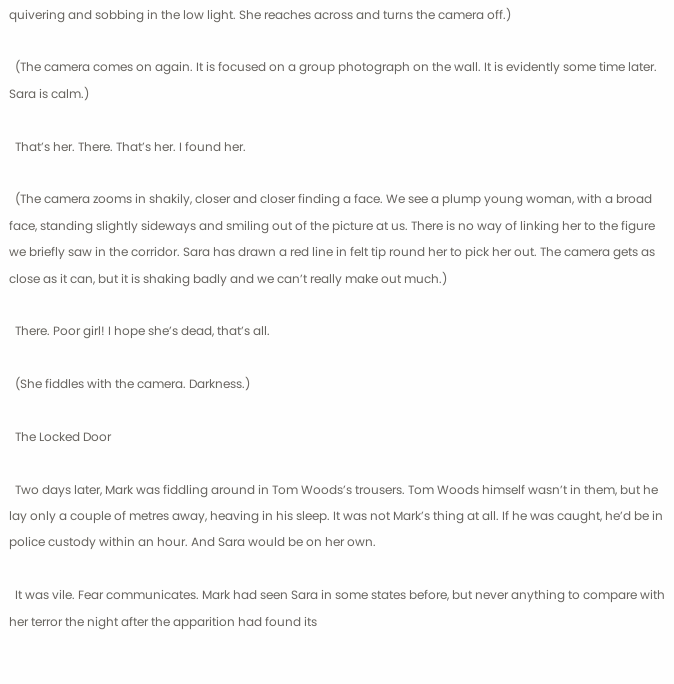quivering and sobbing in the low light. She reaches across and turns the camera off.)

  (The camera comes on again. It is focused on a group photograph on the wall. It is evidently some time later. Sara is calm.)

  That’s her. There. That’s her. I found her.

  (The camera zooms in shakily, closer and closer finding a face. We see a plump young woman, with a broad face, standing slightly sideways and smiling out of the picture at us. There is no way of linking her to the figure we briefly saw in the corridor. Sara has drawn a red line in felt tip round her to pick her out. The camera gets as close as it can, but it is shaking badly and we can’t really make out much.)

  There. Poor girl! I hope she’s dead, that’s all.

  (She fiddles with the camera. Darkness.)

  The Locked Door

  Two days later, Mark was fiddling around in Tom Woods’s trousers. Tom Woods himself wasn’t in them, but he lay only a couple of metres away, heaving in his sleep. It was not Mark’s thing at all. If he was caught, he’d be in police custody within an hour. And Sara would be on her own.

  It was vile. Fear communicates. Mark had seen Sara in some states before, but never anything to compare with her terror the night after the apparition had found its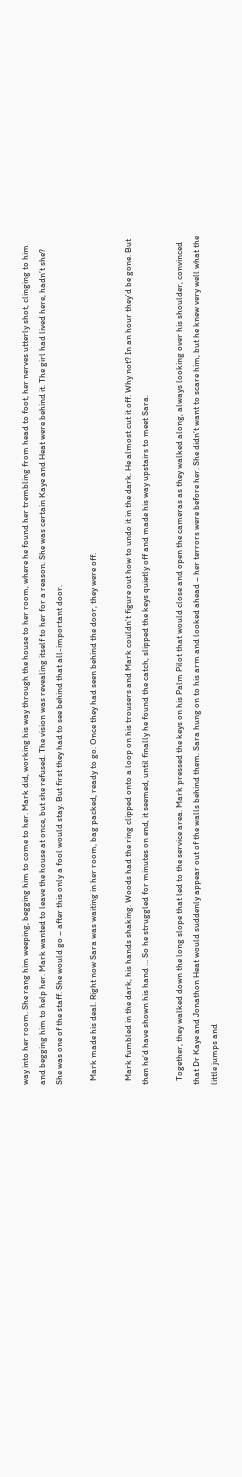way into her room. She rang him weeping, begging him to come to her. Mark did, working his way through the house to her room, where he found her trembling from head to foot, her nerves utterly shot, clinging to him and begging him to help her. Mark wanted to leave the house at once, but she refused. The vision was revealing itself to her for a reason. She was certain Kaye and Heat were behind it. The girl had lived here, hadn’t she? She was one of the staff. She would go – after this only a fool would stay. But first they had to see behind that all-important door.

  Mark made his deal. Right now Sara was waiting in her room, bag packed, ready to go. Once they had seen behind the door, they were off.

  Mark fumbled in the dark, his hands shaking. Woods had the ring clipped onto a loop on his trousers and Mark couldn’t figure out how to undo it in the dark. He almost cut it off. Why not? In an hour they’d be gone. But then he’d have shown his hand … So he struggled for minutes on end, it seemed, until finally he found the catch, slipped the keys quietly off and made his way upstairs to meet Sara.

  Together, they walked down the long slope that led to the service area. Mark pressed the keys on his Palm Pilot that would close and open the cameras as they walked along, always looking over his shoulder, convinced that Dr Kaye and Jonathon Heat would suddenly appear out of the walls behind them. Sara hung on to his arm and looked ahead – her terrors were before her. She didn’t want to scare him, but he knew very well what the little jumps and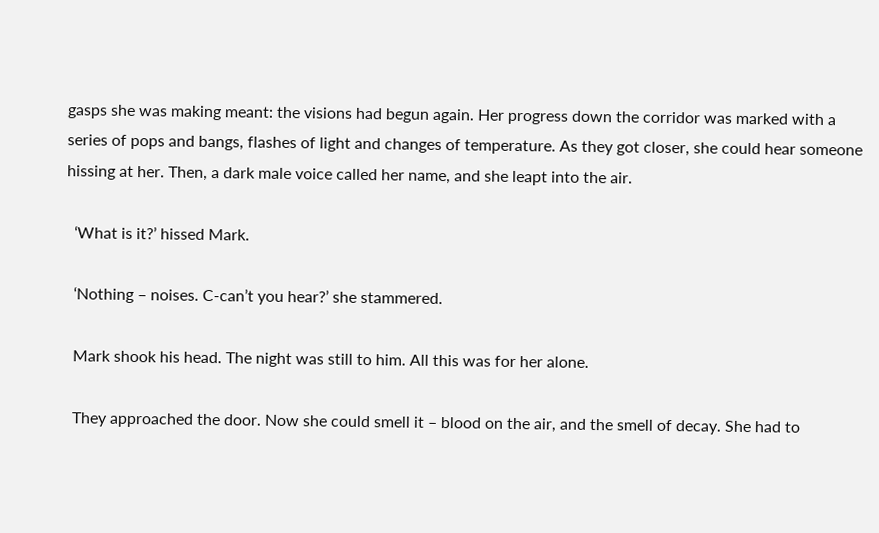gasps she was making meant: the visions had begun again. Her progress down the corridor was marked with a series of pops and bangs, flashes of light and changes of temperature. As they got closer, she could hear someone hissing at her. Then, a dark male voice called her name, and she leapt into the air.

  ‘What is it?’ hissed Mark.

  ‘Nothing – noises. C-can’t you hear?’ she stammered.

  Mark shook his head. The night was still to him. All this was for her alone.

  They approached the door. Now she could smell it – blood on the air, and the smell of decay. She had to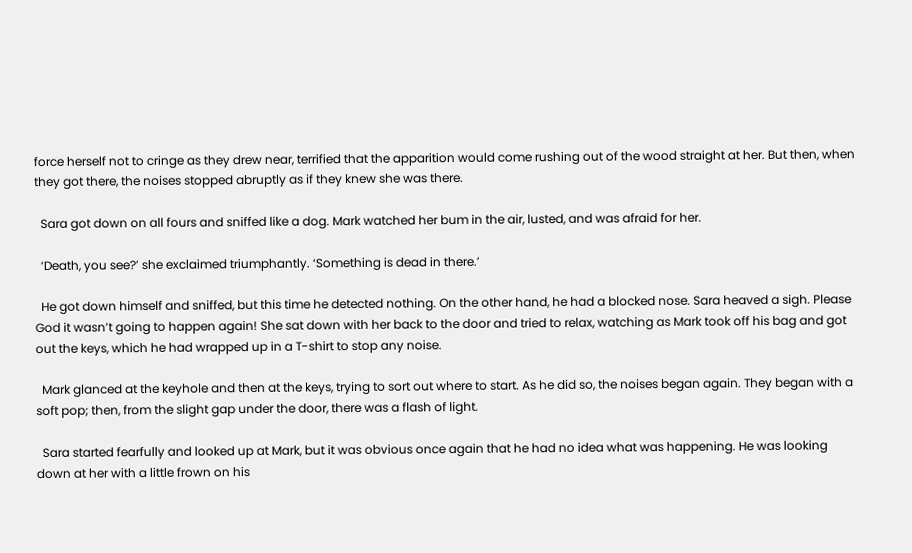force herself not to cringe as they drew near, terrified that the apparition would come rushing out of the wood straight at her. But then, when they got there, the noises stopped abruptly as if they knew she was there.

  Sara got down on all fours and sniffed like a dog. Mark watched her bum in the air, lusted, and was afraid for her.

  ‘Death, you see?’ she exclaimed triumphantly. ‘Something is dead in there.’

  He got down himself and sniffed, but this time he detected nothing. On the other hand, he had a blocked nose. Sara heaved a sigh. Please God it wasn’t going to happen again! She sat down with her back to the door and tried to relax, watching as Mark took off his bag and got out the keys, which he had wrapped up in a T-shirt to stop any noise.

  Mark glanced at the keyhole and then at the keys, trying to sort out where to start. As he did so, the noises began again. They began with a soft pop; then, from the slight gap under the door, there was a flash of light.

  Sara started fearfully and looked up at Mark, but it was obvious once again that he had no idea what was happening. He was looking down at her with a little frown on his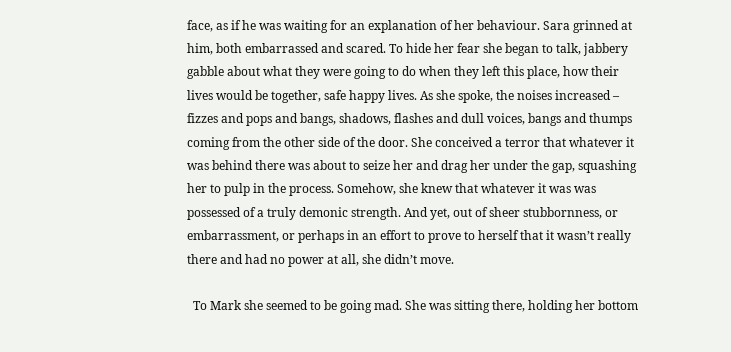face, as if he was waiting for an explanation of her behaviour. Sara grinned at him, both embarrassed and scared. To hide her fear she began to talk, jabbery gabble about what they were going to do when they left this place, how their lives would be together, safe happy lives. As she spoke, the noises increased – fizzes and pops and bangs, shadows, flashes and dull voices, bangs and thumps coming from the other side of the door. She conceived a terror that whatever it was behind there was about to seize her and drag her under the gap, squashing her to pulp in the process. Somehow, she knew that whatever it was was possessed of a truly demonic strength. And yet, out of sheer stubbornness, or embarrassment, or perhaps in an effort to prove to herself that it wasn’t really there and had no power at all, she didn’t move.

  To Mark she seemed to be going mad. She was sitting there, holding her bottom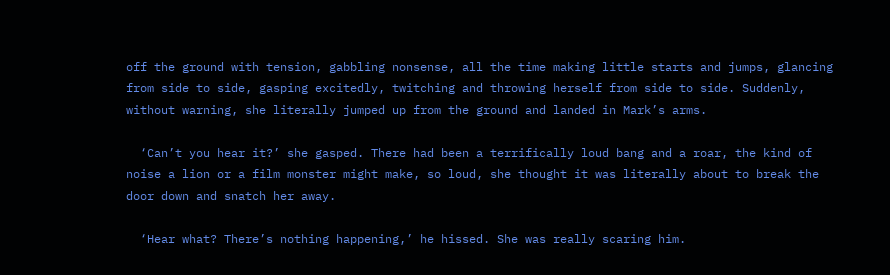off the ground with tension, gabbling nonsense, all the time making little starts and jumps, glancing from side to side, gasping excitedly, twitching and throwing herself from side to side. Suddenly, without warning, she literally jumped up from the ground and landed in Mark’s arms.

  ‘Can’t you hear it?’ she gasped. There had been a terrifically loud bang and a roar, the kind of noise a lion or a film monster might make, so loud, she thought it was literally about to break the door down and snatch her away.

  ‘Hear what? There’s nothing happening,’ he hissed. She was really scaring him.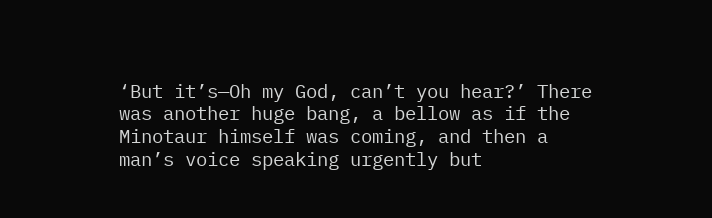‘But it’s—Oh my God, can’t you hear?’ There was another huge bang, a bellow as if the Minotaur himself was coming, and then a man’s voice speaking urgently but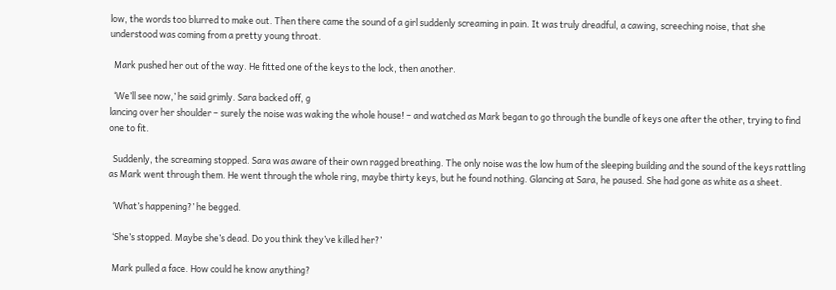low, the words too blurred to make out. Then there came the sound of a girl suddenly screaming in pain. It was truly dreadful, a cawing, screeching noise, that she understood was coming from a pretty young throat.

  Mark pushed her out of the way. He fitted one of the keys to the lock, then another.

  ‘We’ll see now,’ he said grimly. Sara backed off, g
lancing over her shoulder – surely the noise was waking the whole house! – and watched as Mark began to go through the bundle of keys one after the other, trying to find one to fit.

  Suddenly, the screaming stopped. Sara was aware of their own ragged breathing. The only noise was the low hum of the sleeping building and the sound of the keys rattling as Mark went through them. He went through the whole ring, maybe thirty keys, but he found nothing. Glancing at Sara, he paused. She had gone as white as a sheet.

  ‘What’s happening?’ he begged.

  ‘She’s stopped. Maybe she’s dead. Do you think they’ve killed her?’

  Mark pulled a face. How could he know anything?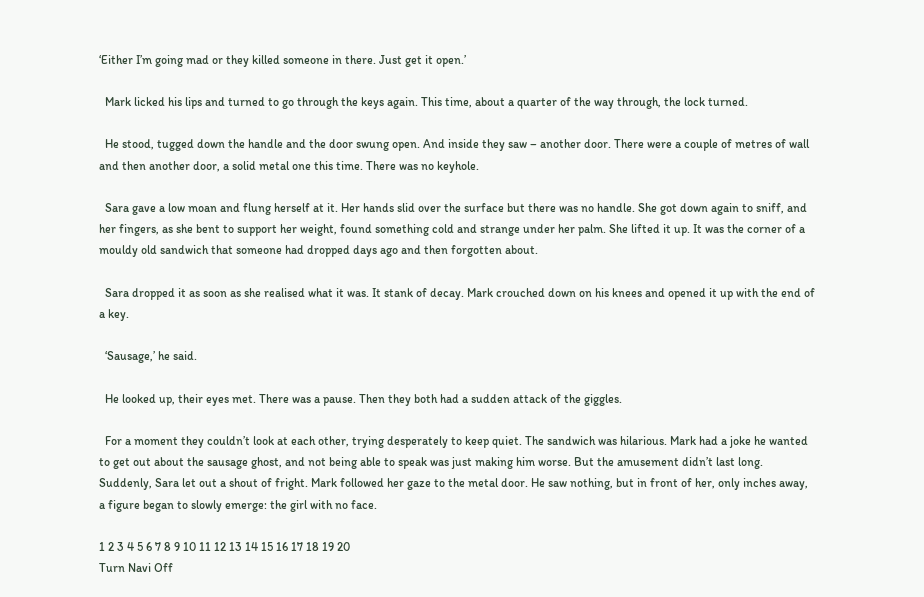‘Either I’m going mad or they killed someone in there. Just get it open.’

  Mark licked his lips and turned to go through the keys again. This time, about a quarter of the way through, the lock turned.

  He stood, tugged down the handle and the door swung open. And inside they saw – another door. There were a couple of metres of wall and then another door, a solid metal one this time. There was no keyhole.

  Sara gave a low moan and flung herself at it. Her hands slid over the surface but there was no handle. She got down again to sniff, and her fingers, as she bent to support her weight, found something cold and strange under her palm. She lifted it up. It was the corner of a mouldy old sandwich that someone had dropped days ago and then forgotten about.

  Sara dropped it as soon as she realised what it was. It stank of decay. Mark crouched down on his knees and opened it up with the end of a key.

  ‘Sausage,’ he said.

  He looked up, their eyes met. There was a pause. Then they both had a sudden attack of the giggles.

  For a moment they couldn’t look at each other, trying desperately to keep quiet. The sandwich was hilarious. Mark had a joke he wanted to get out about the sausage ghost, and not being able to speak was just making him worse. But the amusement didn’t last long. Suddenly, Sara let out a shout of fright. Mark followed her gaze to the metal door. He saw nothing, but in front of her, only inches away, a figure began to slowly emerge: the girl with no face.

1 2 3 4 5 6 7 8 9 10 11 12 13 14 15 16 17 18 19 20
Turn Navi Off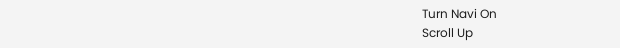Turn Navi On
Scroll Up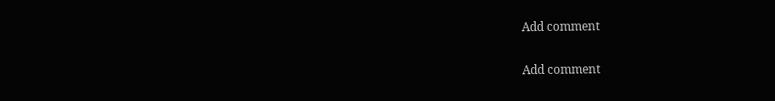Add comment

Add comment